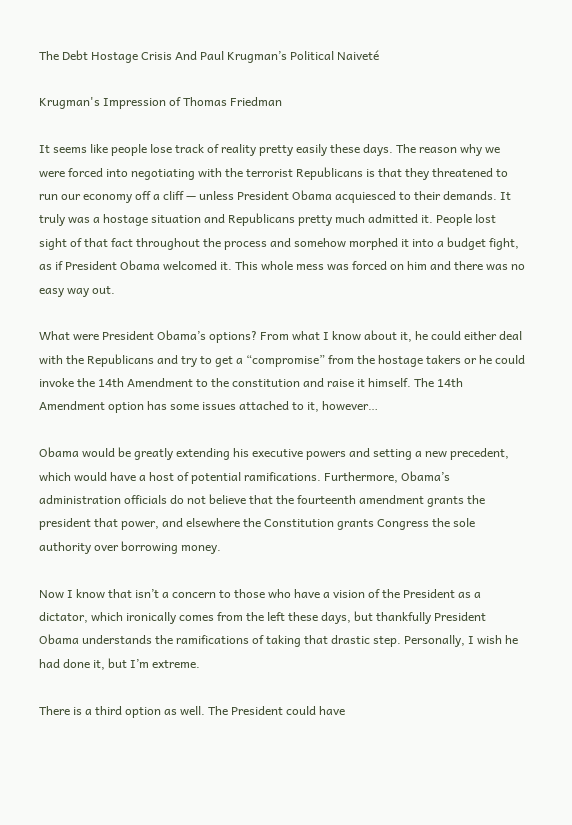The Debt Hostage Crisis And Paul Krugman’s Political Naiveté

Krugman's Impression of Thomas Friedman

It seems like people lose track of reality pretty easily these days. The reason why we were forced into negotiating with the terrorist Republicans is that they threatened to run our economy off a cliff — unless President Obama acquiesced to their demands. It truly was a hostage situation and Republicans pretty much admitted it. People lost sight of that fact throughout the process and somehow morphed it into a budget fight, as if President Obama welcomed it. This whole mess was forced on him and there was no easy way out.

What were President Obama’s options? From what I know about it, he could either deal with the Republicans and try to get a “compromise” from the hostage takers or he could invoke the 14th Amendment to the constitution and raise it himself. The 14th Amendment option has some issues attached to it, however…

Obama would be greatly extending his executive powers and setting a new precedent, which would have a host of potential ramifications. Furthermore, Obama’s administration officials do not believe that the fourteenth amendment grants the president that power, and elsewhere the Constitution grants Congress the sole authority over borrowing money.

Now I know that isn’t a concern to those who have a vision of the President as a dictator, which ironically comes from the left these days, but thankfully President Obama understands the ramifications of taking that drastic step. Personally, I wish he had done it, but I’m extreme.

There is a third option as well. The President could have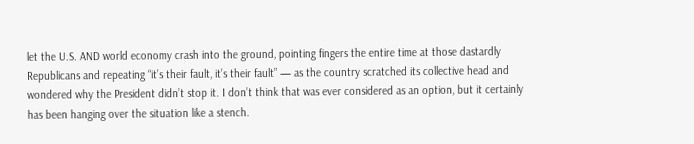let the U.S. AND world economy crash into the ground, pointing fingers the entire time at those dastardly Republicans and repeating “it’s their fault, it’s their fault” — as the country scratched its collective head and wondered why the President didn’t stop it. I don’t think that was ever considered as an option, but it certainly has been hanging over the situation like a stench.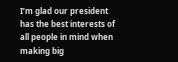I’m glad our president has the best interests of all people in mind when making big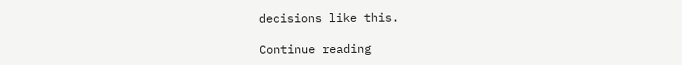decisions like this.

Continue reading